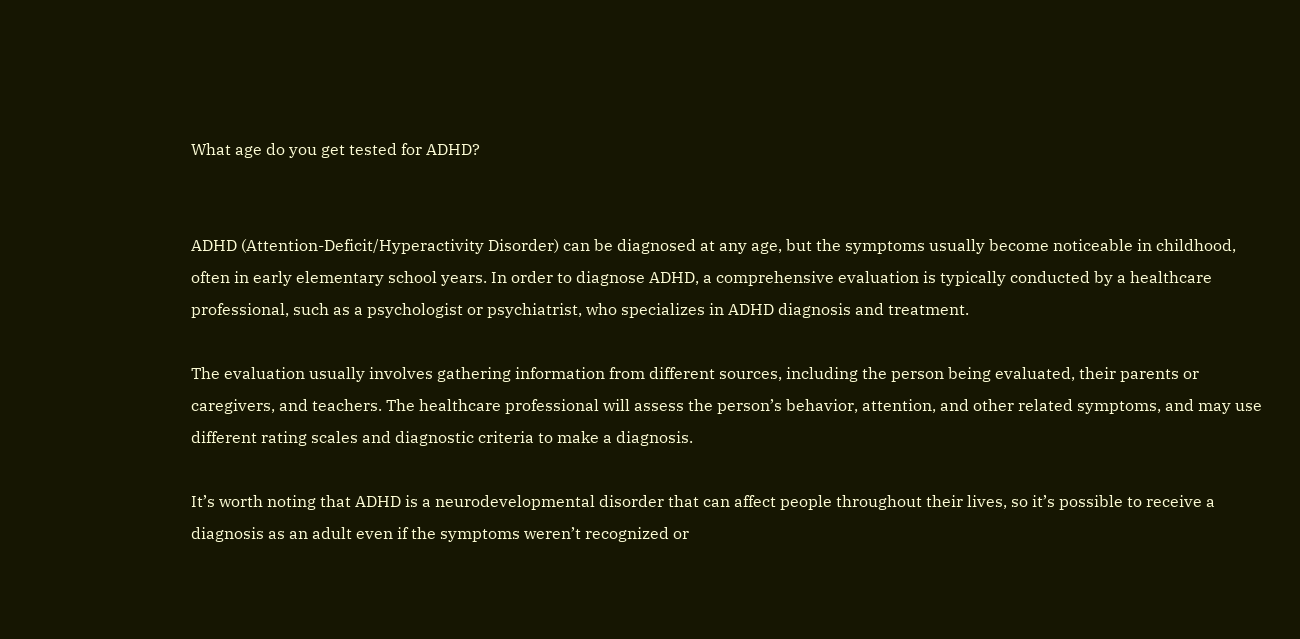What age do you get tested for ADHD?


ADHD (Attention-Deficit/Hyperactivity Disorder) can be diagnosed at any age, but the symptoms usually become noticeable in childhood, often in early elementary school years. In order to diagnose ADHD, a comprehensive evaluation is typically conducted by a healthcare professional, such as a psychologist or psychiatrist, who specializes in ADHD diagnosis and treatment.

The evaluation usually involves gathering information from different sources, including the person being evaluated, their parents or caregivers, and teachers. The healthcare professional will assess the person’s behavior, attention, and other related symptoms, and may use different rating scales and diagnostic criteria to make a diagnosis.

It’s worth noting that ADHD is a neurodevelopmental disorder that can affect people throughout their lives, so it’s possible to receive a diagnosis as an adult even if the symptoms weren’t recognized or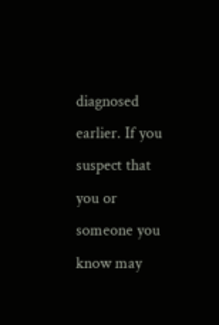diagnosed earlier. If you suspect that you or someone you know may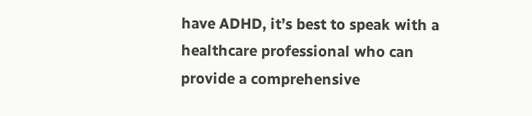have ADHD, it’s best to speak with a healthcare professional who can provide a comprehensive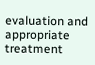evaluation and appropriate treatment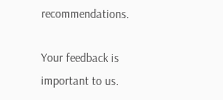recommendations.

Your feedback is important to us.